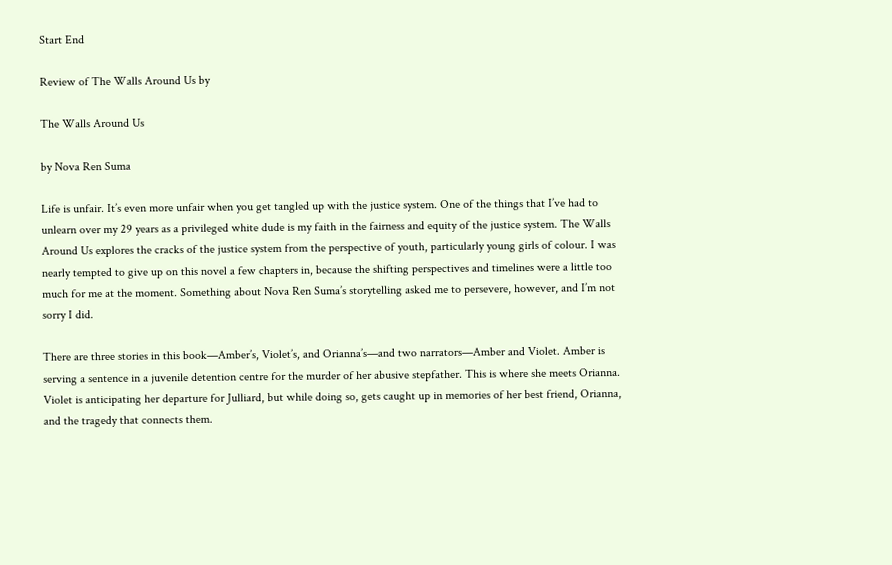Start End

Review of The Walls Around Us by

The Walls Around Us

by Nova Ren Suma

Life is unfair. It’s even more unfair when you get tangled up with the justice system. One of the things that I’ve had to unlearn over my 29 years as a privileged white dude is my faith in the fairness and equity of the justice system. The Walls Around Us explores the cracks of the justice system from the perspective of youth, particularly young girls of colour. I was nearly tempted to give up on this novel a few chapters in, because the shifting perspectives and timelines were a little too much for me at the moment. Something about Nova Ren Suma’s storytelling asked me to persevere, however, and I’m not sorry I did.

There are three stories in this book—Amber’s, Violet’s, and Orianna’s—and two narrators—Amber and Violet. Amber is serving a sentence in a juvenile detention centre for the murder of her abusive stepfather. This is where she meets Orianna. Violet is anticipating her departure for Julliard, but while doing so, gets caught up in memories of her best friend, Orianna, and the tragedy that connects them.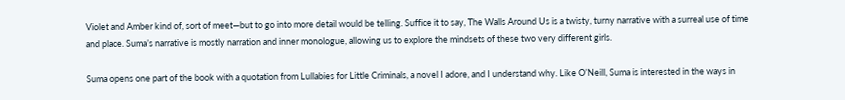Violet and Amber kind of, sort of meet—but to go into more detail would be telling. Suffice it to say, The Walls Around Us is a twisty, turny narrative with a surreal use of time and place. Suma’s narrative is mostly narration and inner monologue, allowing us to explore the mindsets of these two very different girls.

Suma opens one part of the book with a quotation from Lullabies for Little Criminals, a novel I adore, and I understand why. Like O’Neill, Suma is interested in the ways in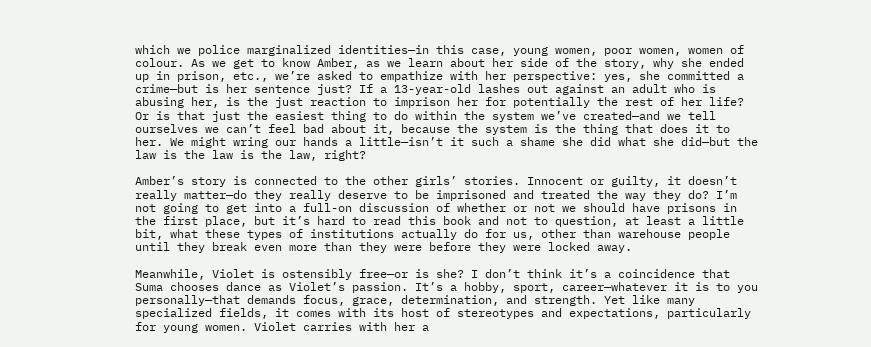which we police marginalized identities—in this case, young women, poor women, women of colour. As we get to know Amber, as we learn about her side of the story, why she ended up in prison, etc., we’re asked to empathize with her perspective: yes, she committed a crime—but is her sentence just? If a 13-year-old lashes out against an adult who is abusing her, is the just reaction to imprison her for potentially the rest of her life? Or is that just the easiest thing to do within the system we’ve created—and we tell ourselves we can’t feel bad about it, because the system is the thing that does it to her. We might wring our hands a little—isn’t it such a shame she did what she did—but the law is the law is the law, right?

Amber’s story is connected to the other girls’ stories. Innocent or guilty, it doesn’t really matter—do they really deserve to be imprisoned and treated the way they do? I’m not going to get into a full-on discussion of whether or not we should have prisons in the first place, but it’s hard to read this book and not to question, at least a little bit, what these types of institutions actually do for us, other than warehouse people until they break even more than they were before they were locked away.

Meanwhile, Violet is ostensibly free—or is she? I don’t think it’s a coincidence that Suma chooses dance as Violet’s passion. It’s a hobby, sport, career—whatever it is to you personally—that demands focus, grace, determination, and strength. Yet like many specialized fields, it comes with its host of stereotypes and expectations, particularly for young women. Violet carries with her a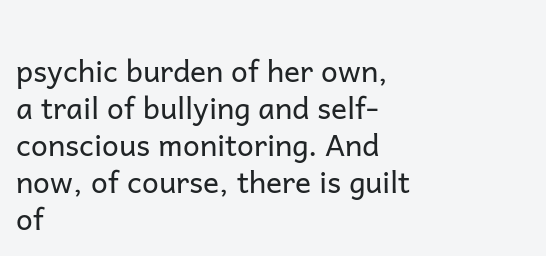psychic burden of her own, a trail of bullying and self-conscious monitoring. And now, of course, there is guilt of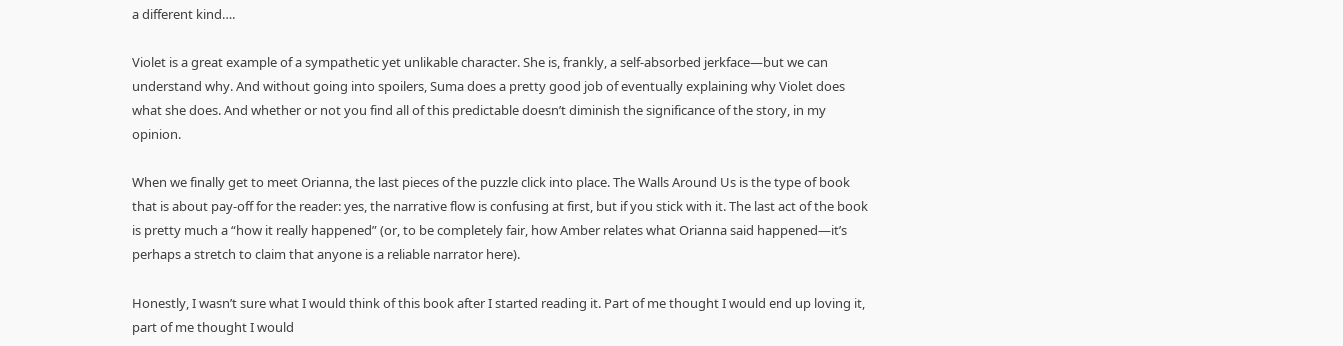a different kind….

Violet is a great example of a sympathetic yet unlikable character. She is, frankly, a self-absorbed jerkface—but we can understand why. And without going into spoilers, Suma does a pretty good job of eventually explaining why Violet does what she does. And whether or not you find all of this predictable doesn’t diminish the significance of the story, in my opinion.

When we finally get to meet Orianna, the last pieces of the puzzle click into place. The Walls Around Us is the type of book that is about pay-off for the reader: yes, the narrative flow is confusing at first, but if you stick with it. The last act of the book is pretty much a “how it really happened” (or, to be completely fair, how Amber relates what Orianna said happened—it’s perhaps a stretch to claim that anyone is a reliable narrator here).

Honestly, I wasn’t sure what I would think of this book after I started reading it. Part of me thought I would end up loving it, part of me thought I would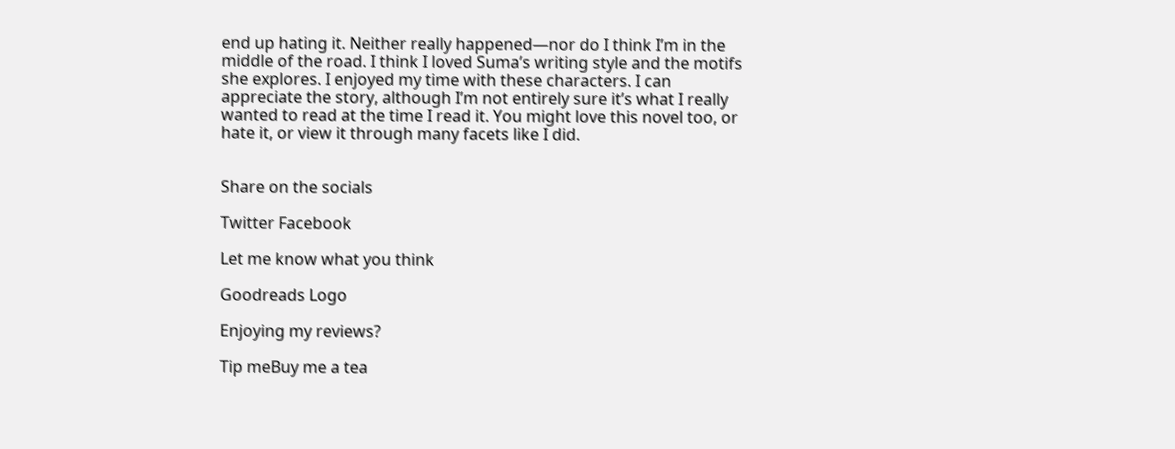end up hating it. Neither really happened—nor do I think I’m in the middle of the road. I think I loved Suma’s writing style and the motifs she explores. I enjoyed my time with these characters. I can appreciate the story, although I’m not entirely sure it’s what I really wanted to read at the time I read it. You might love this novel too, or hate it, or view it through many facets like I did.


Share on the socials

Twitter Facebook

Let me know what you think

Goodreads Logo

Enjoying my reviews?

Tip meBuy me a tea